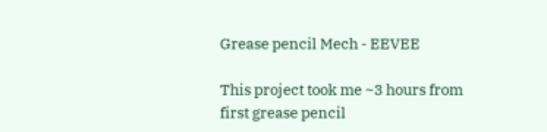Grease pencil Mech - EEVEE

This project took me ~3 hours from first grease pencil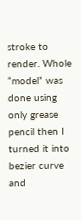stroke to render. Whole “model” was done using only grease pencil then I turned it into bezier curve and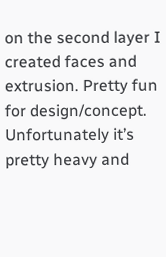on the second layer I created faces and extrusion. Pretty fun for design/concept. Unfortunately it’s pretty heavy and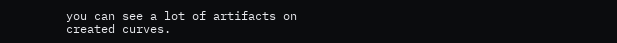you can see a lot of artifacts on created curves.